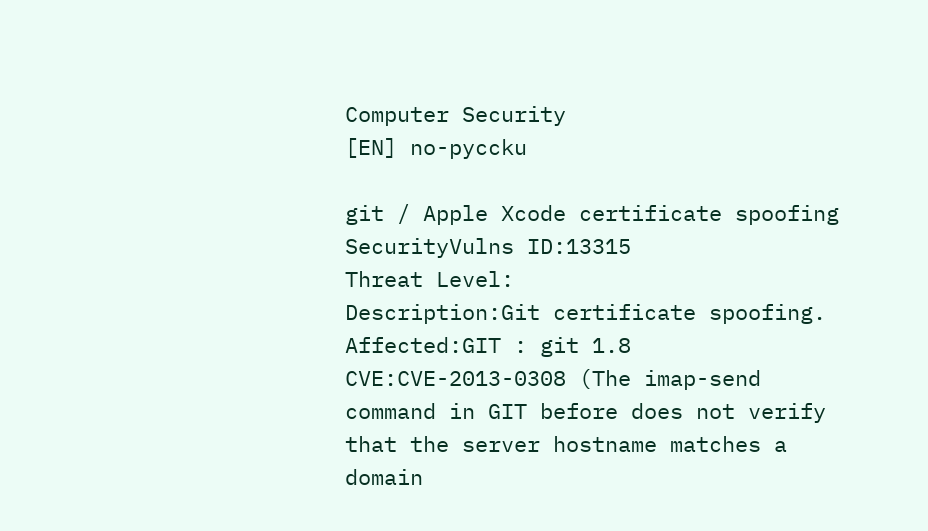Computer Security
[EN] no-pyccku

git / Apple Xcode certificate spoofing
SecurityVulns ID:13315
Threat Level:
Description:Git certificate spoofing.
Affected:GIT : git 1.8
CVE:CVE-2013-0308 (The imap-send command in GIT before does not verify that the server hostname matches a domain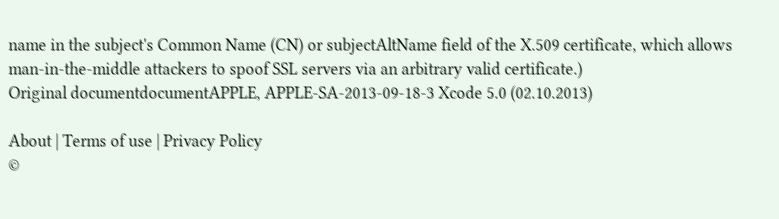name in the subject's Common Name (CN) or subjectAltName field of the X.509 certificate, which allows man-in-the-middle attackers to spoof SSL servers via an arbitrary valid certificate.)
Original documentdocumentAPPLE, APPLE-SA-2013-09-18-3 Xcode 5.0 (02.10.2013)

About | Terms of use | Privacy Policy
©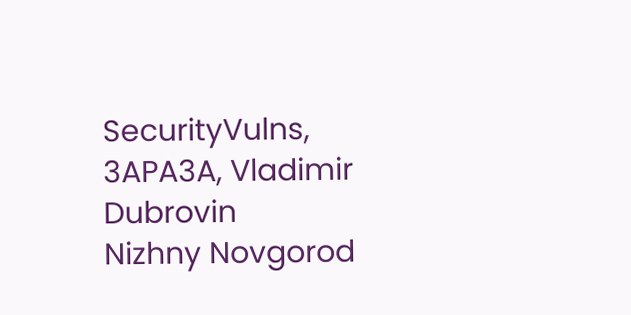SecurityVulns, 3APA3A, Vladimir Dubrovin
Nizhny Novgorod